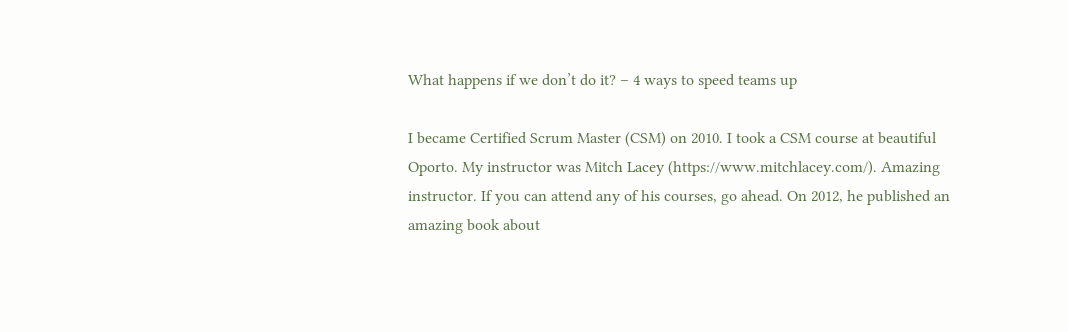What happens if we don’t do it? – 4 ways to speed teams up

I became Certified Scrum Master (CSM) on 2010. I took a CSM course at beautiful Oporto. My instructor was Mitch Lacey (https://www.mitchlacey.com/). Amazing instructor. If you can attend any of his courses, go ahead. On 2012, he published an amazing book about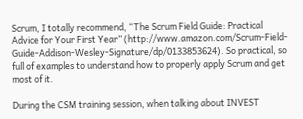Scrum, I totally recommend, “The Scrum Field Guide: Practical Advice for Your First Year” (http://www.amazon.com/Scrum-Field-Guide-Addison-Wesley-Signature/dp/0133853624). So practical, so full of examples to understand how to properly apply Scrum and get most of it.

During the CSM training session, when talking about INVEST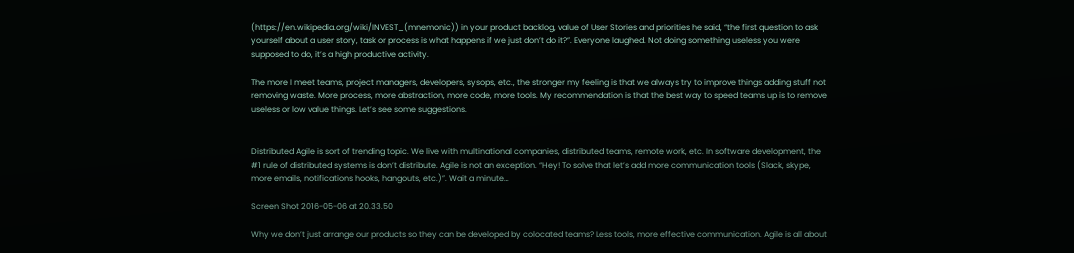(https://en.wikipedia.org/wiki/INVEST_(mnemonic)) in your product backlog, value of User Stories and priorities he said, “the first question to ask yourself about a user story, task or process is what happens if we just don’t do it?”. Everyone laughed. Not doing something useless you were supposed to do, it’s a high productive activity.

The more I meet teams, project managers, developers, sysops, etc., the stronger my feeling is that we always try to improve things adding stuff not removing waste. More process, more abstraction, more code, more tools. My recommendation is that the best way to speed teams up is to remove useless or low value things. Let’s see some suggestions.


Distributed Agile is sort of trending topic. We live with multinational companies, distributed teams, remote work, etc. In software development, the #1 rule of distributed systems is don’t distribute. Agile is not an exception. “Hey! To solve that let’s add more communication tools (Slack, skype, more emails, notifications hooks, hangouts, etc.)”. Wait a minute…

Screen Shot 2016-05-06 at 20.33.50

Why we don’t just arrange our products so they can be developed by colocated teams? Less tools, more effective communication. Agile is all about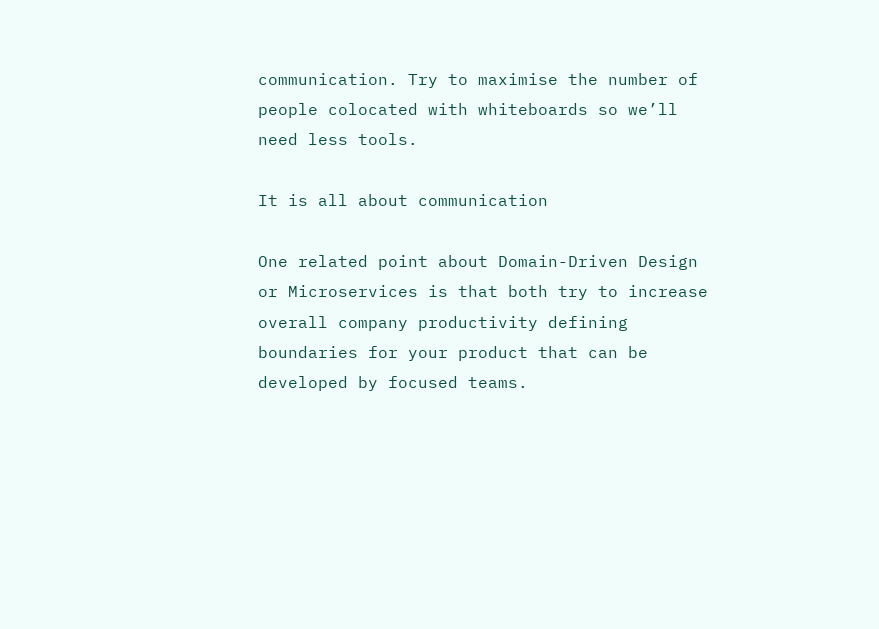communication. Try to maximise the number of people colocated with whiteboards so we’ll need less tools.

It is all about communication

One related point about Domain-Driven Design or Microservices is that both try to increase overall company productivity defining boundaries for your product that can be developed by focused teams.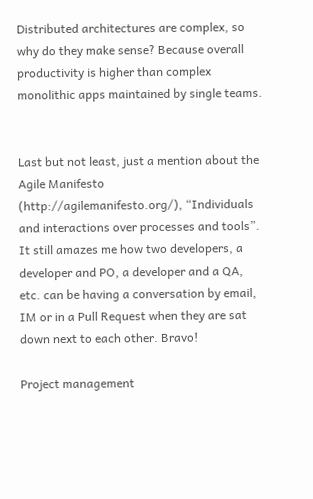Distributed architectures are complex, so why do they make sense? Because overall productivity is higher than complex monolithic apps maintained by single teams.


Last but not least, just a mention about the Agile Manifesto (http://agilemanifesto.org/), “Individuals and interactions over processes and tools”. It still amazes me how two developers, a developer and PO, a developer and a QA, etc. can be having a conversation by email, IM or in a Pull Request when they are sat down next to each other. Bravo!

Project management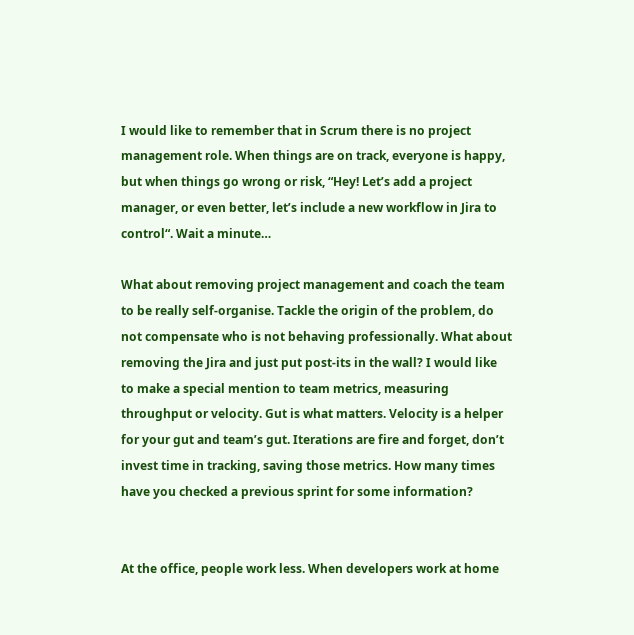I would like to remember that in Scrum there is no project management role. When things are on track, everyone is happy, but when things go wrong or risk, “Hey! Let’s add a project manager, or even better, let’s include a new workflow in Jira to control“. Wait a minute…

What about removing project management and coach the team to be really self-organise. Tackle the origin of the problem, do not compensate who is not behaving professionally. What about removing the Jira and just put post-its in the wall? I would like to make a special mention to team metrics, measuring throughput or velocity. Gut is what matters. Velocity is a helper for your gut and team’s gut. Iterations are fire and forget, don’t invest time in tracking, saving those metrics. How many times have you checked a previous sprint for some information?


At the office, people work less. When developers work at home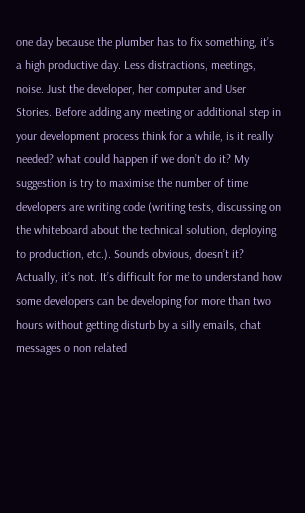one day because the plumber has to fix something, it’s a high productive day. Less distractions, meetings, noise. Just the developer, her computer and User Stories. Before adding any meeting or additional step in your development process think for a while, is it really needed? what could happen if we don’t do it? My suggestion is try to maximise the number of time developers are writing code (writing tests, discussing on the whiteboard about the technical solution, deploying to production, etc.). Sounds obvious, doesn’t it? Actually, it’s not. It’s difficult for me to understand how some developers can be developing for more than two hours without getting disturb by a silly emails, chat messages o non related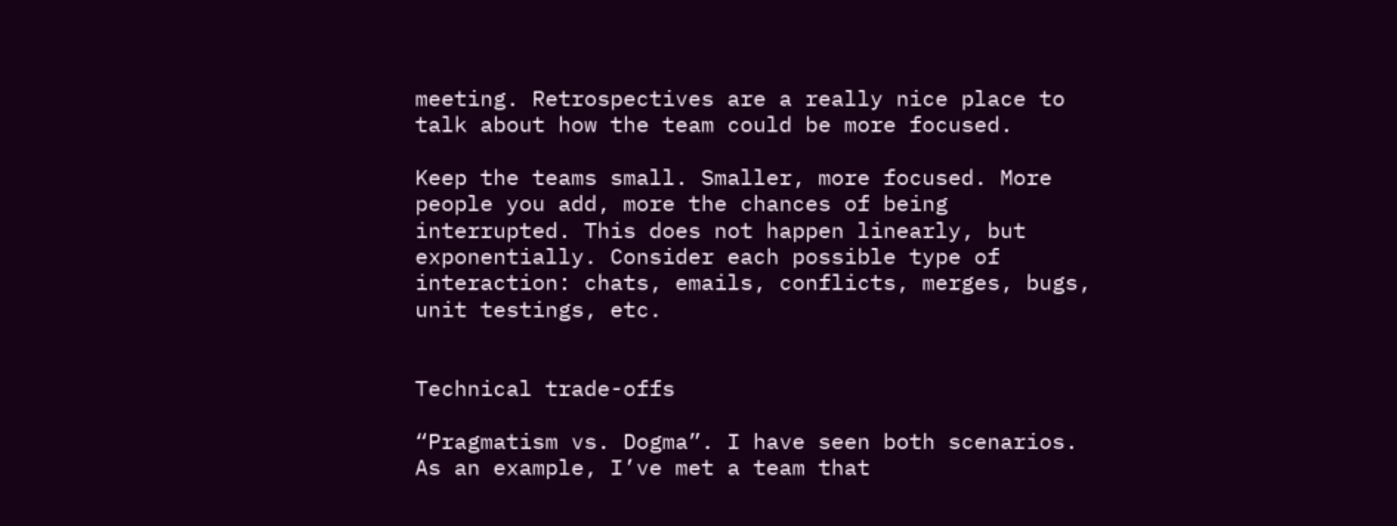meeting. Retrospectives are a really nice place to talk about how the team could be more focused.

Keep the teams small. Smaller, more focused. More people you add, more the chances of being interrupted. This does not happen linearly, but exponentially. Consider each possible type of interaction: chats, emails, conflicts, merges, bugs, unit testings, etc.


Technical trade-offs

“Pragmatism vs. Dogma”. I have seen both scenarios. As an example, I’ve met a team that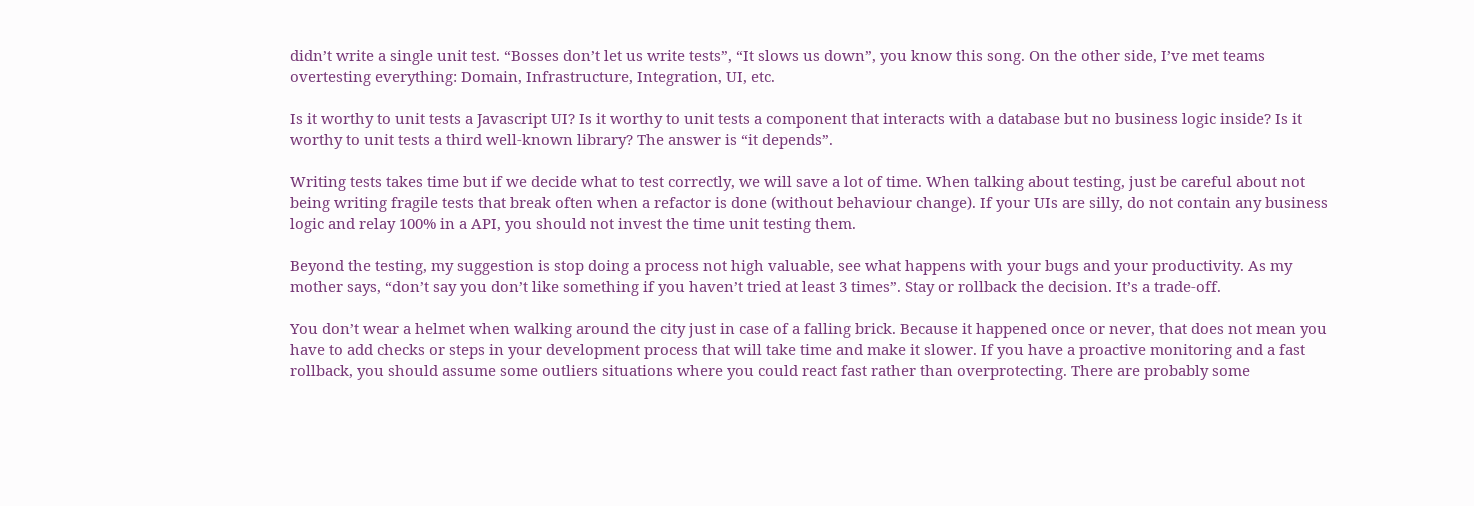didn’t write a single unit test. “Bosses don’t let us write tests”, “It slows us down”, you know this song. On the other side, I’ve met teams overtesting everything: Domain, Infrastructure, Integration, UI, etc.

Is it worthy to unit tests a Javascript UI? Is it worthy to unit tests a component that interacts with a database but no business logic inside? Is it worthy to unit tests a third well-known library? The answer is “it depends”.

Writing tests takes time but if we decide what to test correctly, we will save a lot of time. When talking about testing, just be careful about not being writing fragile tests that break often when a refactor is done (without behaviour change). If your UIs are silly, do not contain any business logic and relay 100% in a API, you should not invest the time unit testing them.

Beyond the testing, my suggestion is stop doing a process not high valuable, see what happens with your bugs and your productivity. As my mother says, “don’t say you don’t like something if you haven’t tried at least 3 times”. Stay or rollback the decision. It’s a trade-off.

You don’t wear a helmet when walking around the city just in case of a falling brick. Because it happened once or never, that does not mean you have to add checks or steps in your development process that will take time and make it slower. If you have a proactive monitoring and a fast rollback, you should assume some outliers situations where you could react fast rather than overprotecting. There are probably some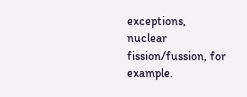exceptions, nuclear fission/fussion, for example.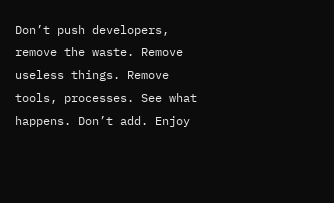Don’t push developers, remove the waste. Remove useless things. Remove tools, processes. See what happens. Don’t add. Enjoy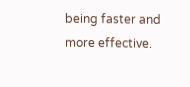being faster and more effective.